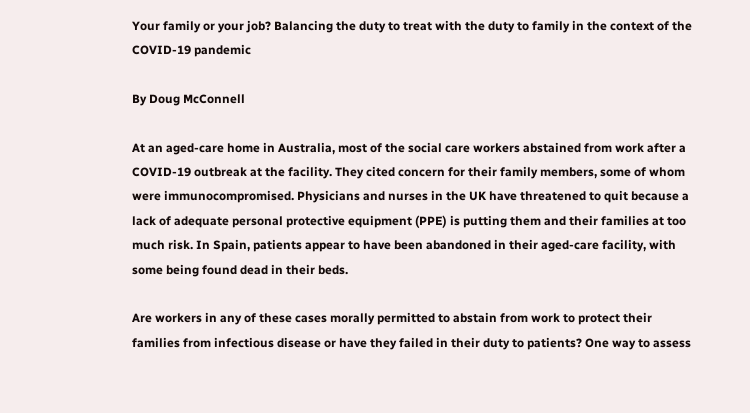Your family or your job? Balancing the duty to treat with the duty to family in the context of the COVID-19 pandemic

By Doug McConnell

At an aged-care home in Australia, most of the social care workers abstained from work after a COVID-19 outbreak at the facility. They cited concern for their family members, some of whom were immunocompromised. Physicians and nurses in the UK have threatened to quit because a lack of adequate personal protective equipment (PPE) is putting them and their families at too much risk. In Spain, patients appear to have been abandoned in their aged-care facility, with some being found dead in their beds.

Are workers in any of these cases morally permitted to abstain from work to protect their families from infectious disease or have they failed in their duty to patients? One way to assess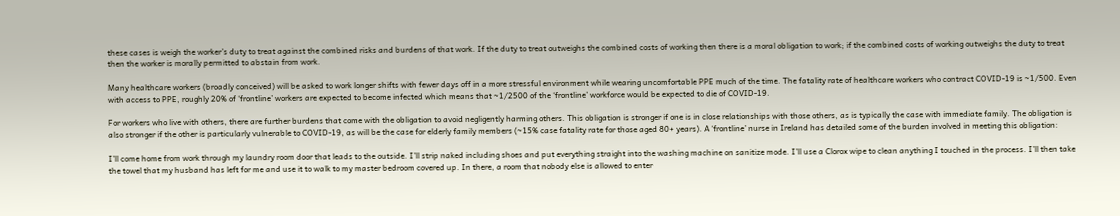these cases is weigh the worker’s duty to treat against the combined risks and burdens of that work. If the duty to treat outweighs the combined costs of working then there is a moral obligation to work; if the combined costs of working outweighs the duty to treat then the worker is morally permitted to abstain from work.

Many healthcare workers (broadly conceived) will be asked to work longer shifts with fewer days off in a more stressful environment while wearing uncomfortable PPE much of the time. The fatality rate of healthcare workers who contract COVID-19 is ~1/500. Even with access to PPE, roughly 20% of ‘frontline’ workers are expected to become infected which means that ~1/2500 of the ‘frontline’ workforce would be expected to die of COVID-19.

For workers who live with others, there are further burdens that come with the obligation to avoid negligently harming others. This obligation is stronger if one is in close relationships with those others, as is typically the case with immediate family. The obligation is also stronger if the other is particularly vulnerable to COVID-19, as will be the case for elderly family members (~15% case fatality rate for those aged 80+ years). A ‘frontline’ nurse in Ireland has detailed some of the burden involved in meeting this obligation:

I’ll come home from work through my laundry room door that leads to the outside. I’ll strip naked including shoes and put everything straight into the washing machine on sanitize mode. I’ll use a Clorox wipe to clean anything I touched in the process. I’ll then take the towel that my husband has left for me and use it to walk to my master bedroom covered up. In there, a room that nobody else is allowed to enter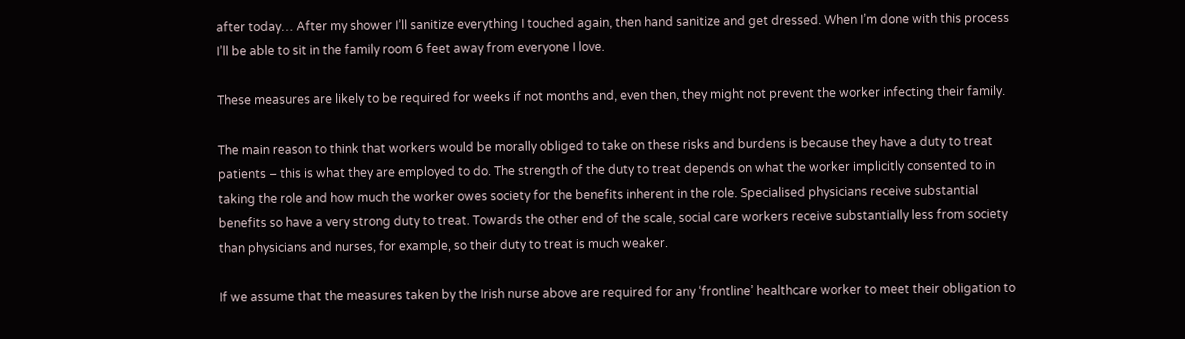after today… After my shower I’ll sanitize everything I touched again, then hand sanitize and get dressed. When I’m done with this process I’ll be able to sit in the family room 6 feet away from everyone I love.

These measures are likely to be required for weeks if not months and, even then, they might not prevent the worker infecting their family.

The main reason to think that workers would be morally obliged to take on these risks and burdens is because they have a duty to treat patients – this is what they are employed to do. The strength of the duty to treat depends on what the worker implicitly consented to in taking the role and how much the worker owes society for the benefits inherent in the role. Specialised physicians receive substantial benefits so have a very strong duty to treat. Towards the other end of the scale, social care workers receive substantially less from society than physicians and nurses, for example, so their duty to treat is much weaker.

If we assume that the measures taken by the Irish nurse above are required for any ‘frontline’ healthcare worker to meet their obligation to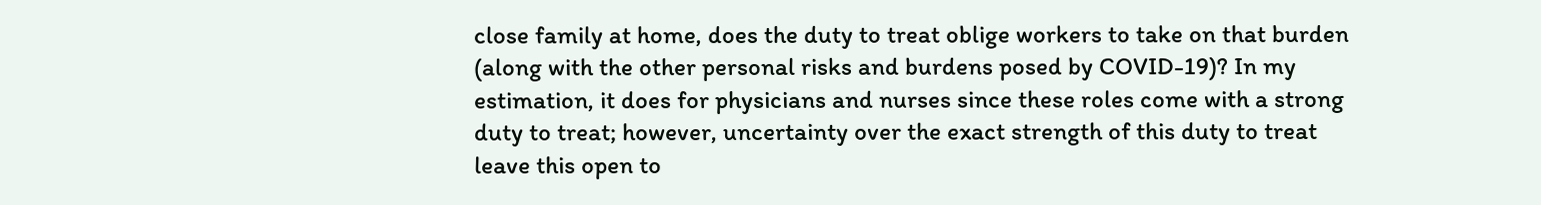close family at home, does the duty to treat oblige workers to take on that burden (along with the other personal risks and burdens posed by COVID-19)? In my estimation, it does for physicians and nurses since these roles come with a strong duty to treat; however, uncertainty over the exact strength of this duty to treat leave this open to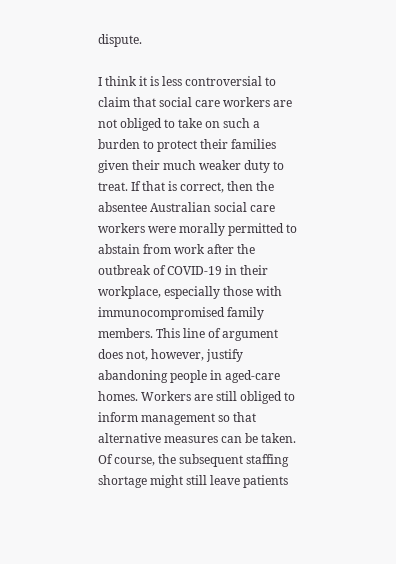dispute.

I think it is less controversial to claim that social care workers are not obliged to take on such a burden to protect their families given their much weaker duty to treat. If that is correct, then the absentee Australian social care workers were morally permitted to abstain from work after the outbreak of COVID-19 in their workplace, especially those with immunocompromised family members. This line of argument does not, however, justify abandoning people in aged-care homes. Workers are still obliged to inform management so that alternative measures can be taken. Of course, the subsequent staffing shortage might still leave patients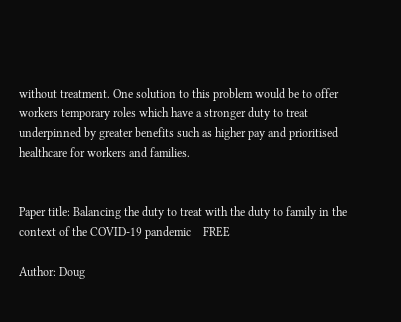without treatment. One solution to this problem would be to offer workers temporary roles which have a stronger duty to treat underpinned by greater benefits such as higher pay and prioritised healthcare for workers and families.


Paper title: Balancing the duty to treat with the duty to family in the context of the COVID-19 pandemic    FREE

Author: Doug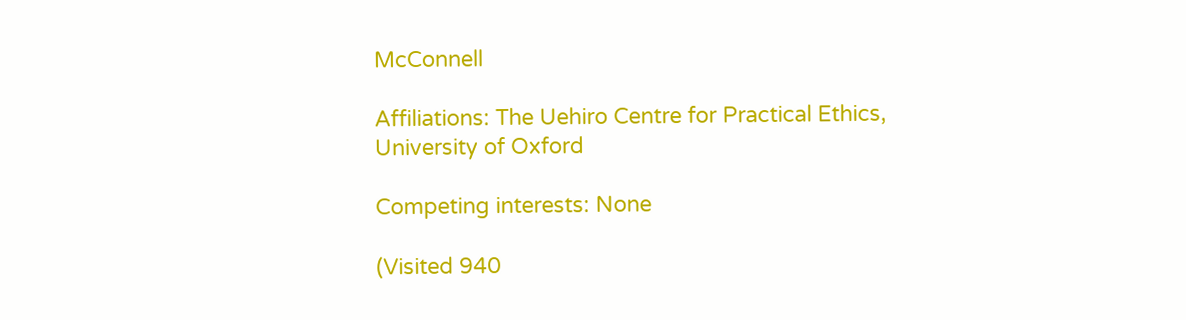McConnell

Affiliations: The Uehiro Centre for Practical Ethics, University of Oxford

Competing interests: None

(Visited 940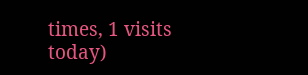times, 1 visits today)